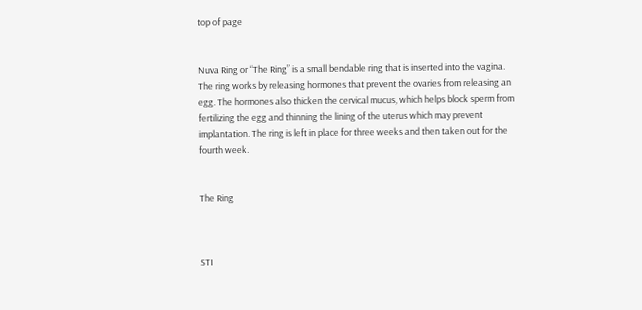top of page


Nuva Ring or “The Ring” is a small bendable ring that is inserted into the vagina. The ring works by releasing hormones that prevent the ovaries from releasing an egg. The hormones also thicken the cervical mucus, which helps block sperm from fertilizing the egg and thinning the lining of the uterus which may prevent implantation. The ring is left in place for three weeks and then taken out for the fourth week.


The Ring



STI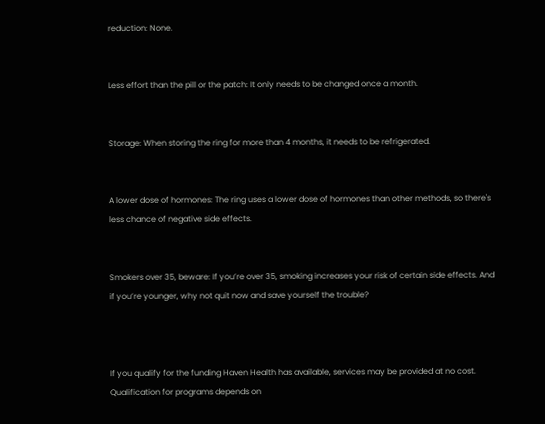reduction: None.


Less effort than the pill or the patch: It only needs to be changed once a month.


Storage: When storing the ring for more than 4 months, it needs to be refrigerated.


A lower dose of hormones: The ring uses a lower dose of hormones than other methods, so there's less chance of negative side effects.


Smokers over 35, beware: If you’re over 35, smoking increases your risk of certain side effects. And if you’re younger, why not quit now and save yourself the trouble?



If you qualify for the funding Haven Health has available, services may be provided at no cost.  Qualification for programs depends on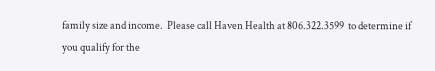family size and income.  Please call Haven Health at 806.322.3599  to determine if you qualify for the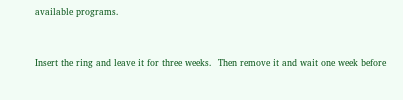available programs.


Insert the ring and leave it for three weeks.  Then remove it and wait one week before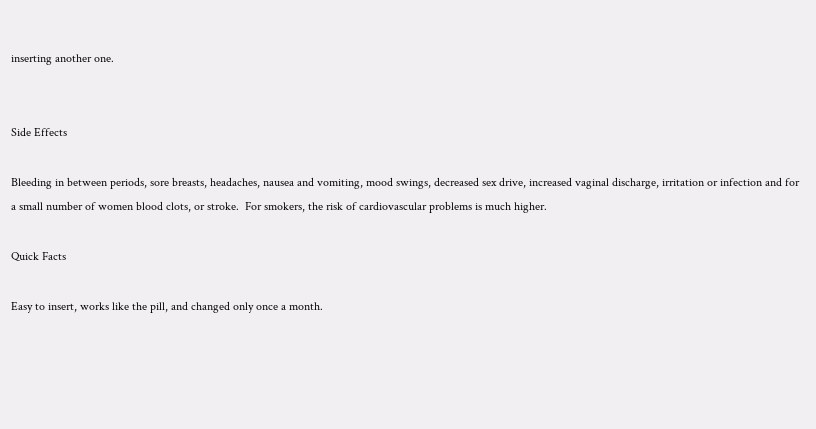inserting another one.


Side Effects

Bleeding in between periods, sore breasts, headaches, nausea and vomiting, mood swings, decreased sex drive, increased vaginal discharge, irritation or infection and for a small number of women blood clots, or stroke.  For smokers, the risk of cardiovascular problems is much higher.

Quick Facts

Easy to insert, works like the pill, and changed only once a month.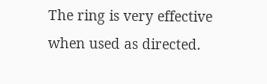The ring is very effective when used as directed.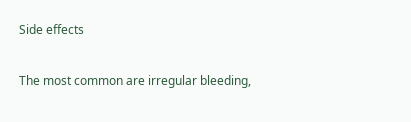Side effects

The most common are irregular bleeding,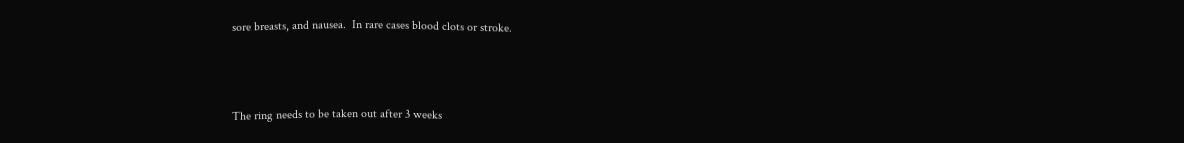sore breasts, and nausea.  In rare cases blood clots or stroke.



The ring needs to be taken out after 3 weeks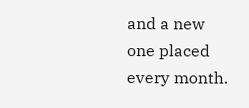and a new one placed every month.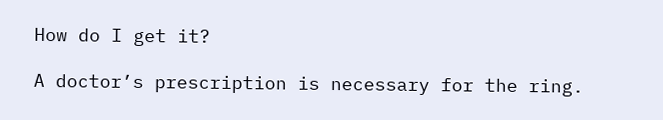How do I get it?

A doctor’s prescription is necessary for the ring.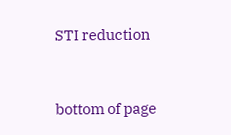STI reduction



bottom of page